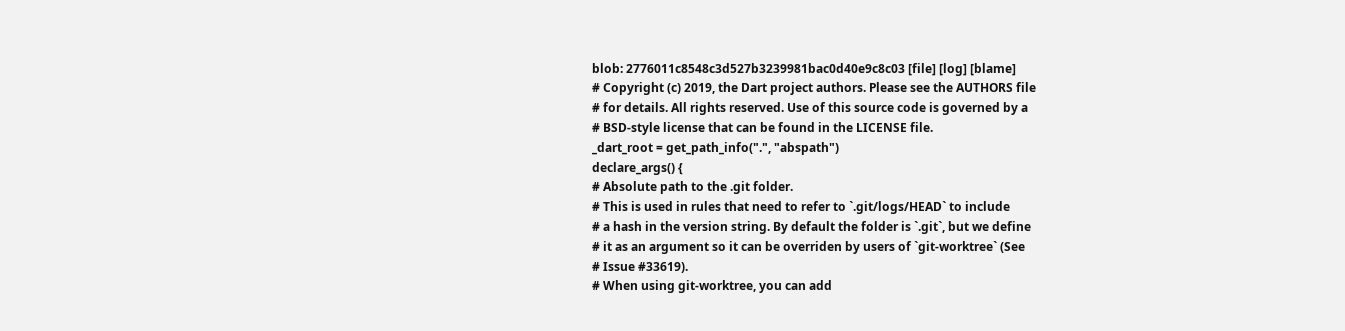blob: 2776011c8548c3d527b3239981bac0d40e9c8c03 [file] [log] [blame]
# Copyright (c) 2019, the Dart project authors. Please see the AUTHORS file
# for details. All rights reserved. Use of this source code is governed by a
# BSD-style license that can be found in the LICENSE file.
_dart_root = get_path_info(".", "abspath")
declare_args() {
# Absolute path to the .git folder.
# This is used in rules that need to refer to `.git/logs/HEAD` to include
# a hash in the version string. By default the folder is `.git`, but we define
# it as an argument so it can be overriden by users of `git-worktree` (See
# Issue #33619).
# When using git-worktree, you can add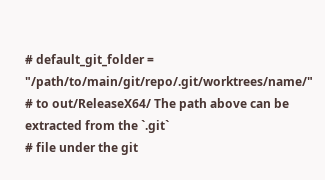# default_git_folder = "/path/to/main/git/repo/.git/worktrees/name/"
# to out/ReleaseX64/ The path above can be extracted from the `.git`
# file under the git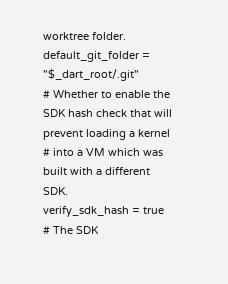worktree folder.
default_git_folder = "$_dart_root/.git"
# Whether to enable the SDK hash check that will prevent loading a kernel
# into a VM which was built with a different SDK.
verify_sdk_hash = true
# The SDK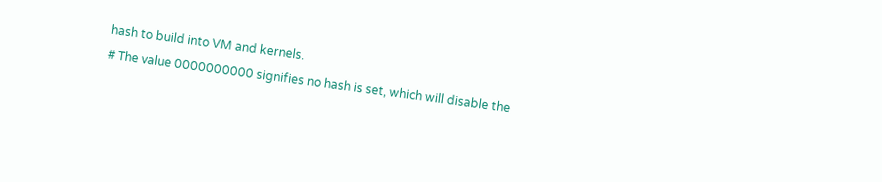hash to build into VM and kernels.
# The value 0000000000 signifies no hash is set, which will disable the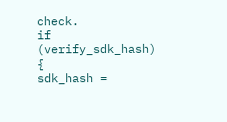check.
if (verify_sdk_hash) {
sdk_hash =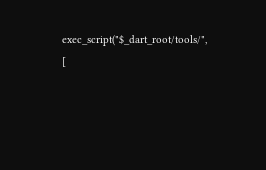exec_script("$_dart_root/tools/",
[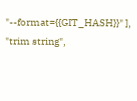"--format={{GIT_HASH}}" ],
"trim string",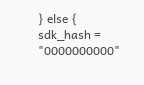} else {
sdk_hash = "0000000000"